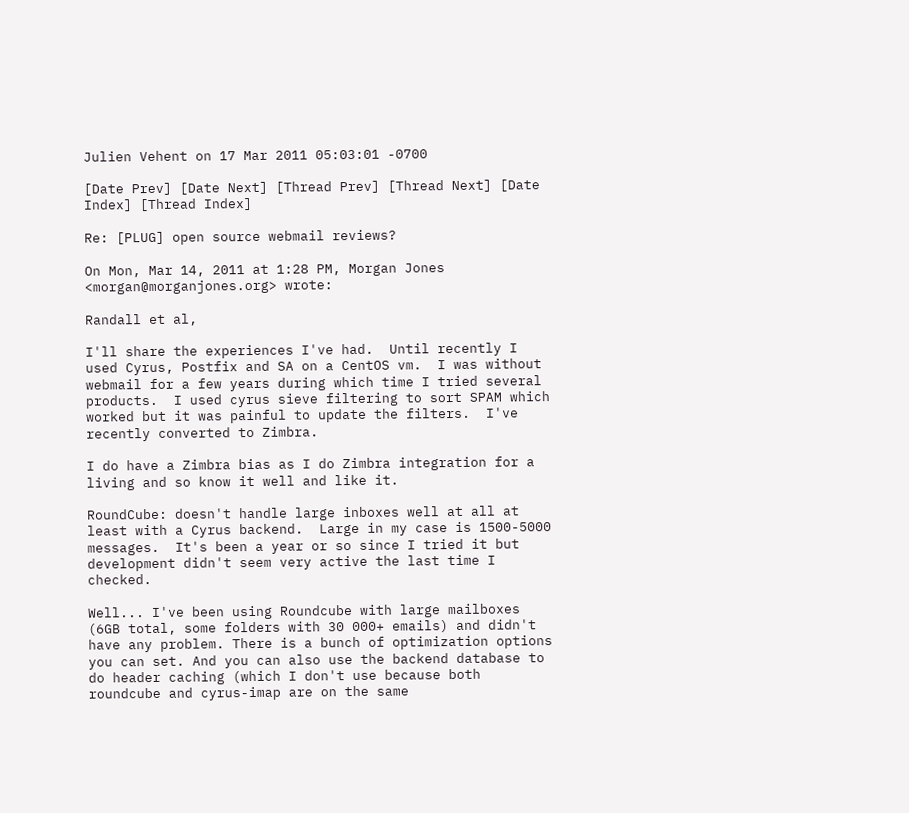Julien Vehent on 17 Mar 2011 05:03:01 -0700

[Date Prev] [Date Next] [Thread Prev] [Thread Next] [Date Index] [Thread Index]

Re: [PLUG] open source webmail reviews?

On Mon, Mar 14, 2011 at 1:28 PM, Morgan Jones <morgan@morganjones.org> wrote:

Randall et al,

I'll share the experiences I've had.  Until recently I used Cyrus, Postfix and SA on a CentOS vm.  I was without webmail for a few years during which time I tried several products.  I used cyrus sieve filtering to sort SPAM which worked but it was painful to update the filters.  I've recently converted to Zimbra.

I do have a Zimbra bias as I do Zimbra integration for a living and so know it well and like it.

RoundCube: doesn't handle large inboxes well at all at least with a Cyrus backend.  Large in my case is 1500-5000 messages.  It's been a year or so since I tried it but development didn't seem very active the last time I checked.

Well... I've been using Roundcube with large mailboxes (6GB total, some folders with 30 000+ emails) and didn't have any problem. There is a bunch of optimization options you can set. And you can also use the backend database to do header caching (which I don't use because both roundcube and cyrus-imap are on the same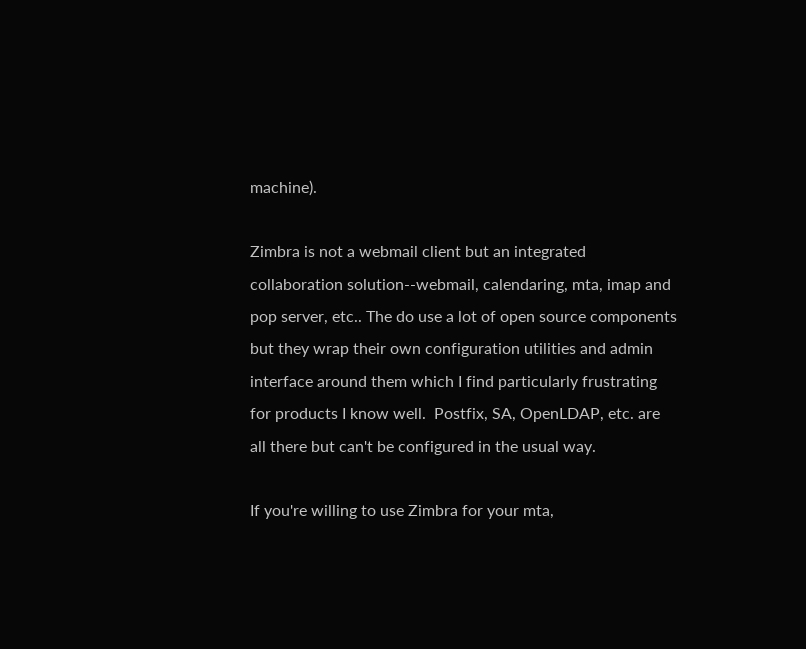machine).

Zimbra is not a webmail client but an integrated collaboration solution--webmail, calendaring, mta, imap and pop server, etc.. The do use a lot of open source components but they wrap their own configuration utilities and admin interface around them which I find particularly frustrating for products I know well.  Postfix, SA, OpenLDAP, etc. are all there but can't be configured in the usual way.

If you're willing to use Zimbra for your mta,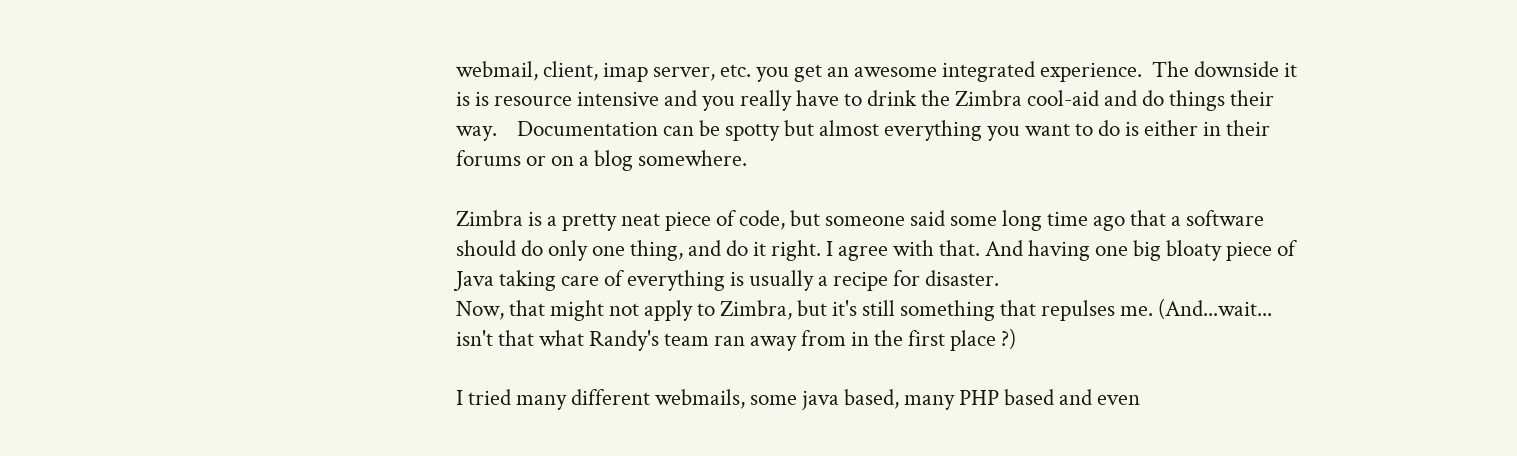webmail, client, imap server, etc. you get an awesome integrated experience.  The downside it is is resource intensive and you really have to drink the Zimbra cool-aid and do things their way.    Documentation can be spotty but almost everything you want to do is either in their forums or on a blog somewhere.

Zimbra is a pretty neat piece of code, but someone said some long time ago that a software should do only one thing, and do it right. I agree with that. And having one big bloaty piece of Java taking care of everything is usually a recipe for disaster.
Now, that might not apply to Zimbra, but it's still something that repulses me. (And...wait... isn't that what Randy's team ran away from in the first place ?)

I tried many different webmails, some java based, many PHP based and even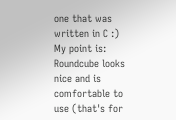one that was written in C :) My point is: Roundcube looks nice and is comfortable to use (that's for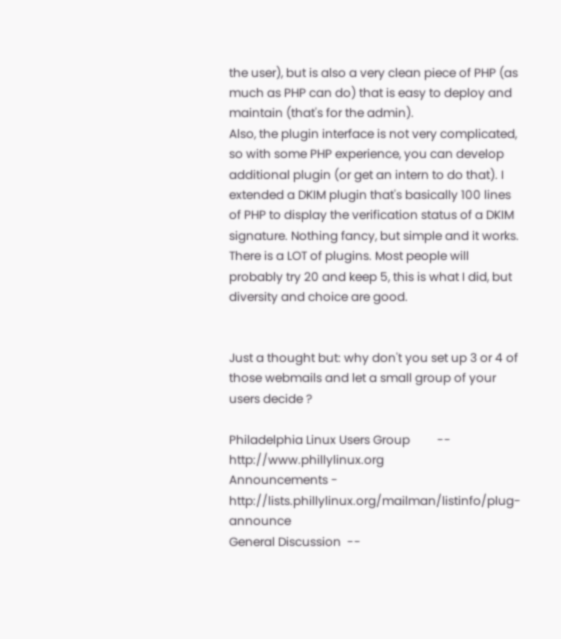the user), but is also a very clean piece of PHP (as much as PHP can do) that is easy to deploy and maintain (that's for the admin).
Also, the plugin interface is not very complicated, so with some PHP experience, you can develop additional plugin (or get an intern to do that). I extended a DKIM plugin that's basically 100 lines of PHP to display the verification status of a DKIM signature. Nothing fancy, but simple and it works.
There is a LOT of plugins. Most people will probably try 20 and keep 5, this is what I did, but diversity and choice are good.


Just a thought but: why don't you set up 3 or 4 of those webmails and let a small group of your users decide ?

Philadelphia Linux Users Group         --        http://www.phillylinux.org
Announcements - http://lists.phillylinux.org/mailman/listinfo/plug-announce
General Discussion  --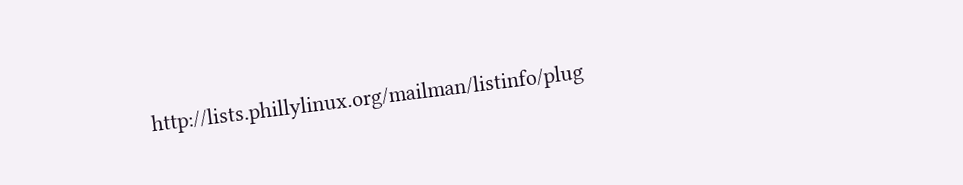http://lists.phillylinux.org/mailman/listinfo/plug